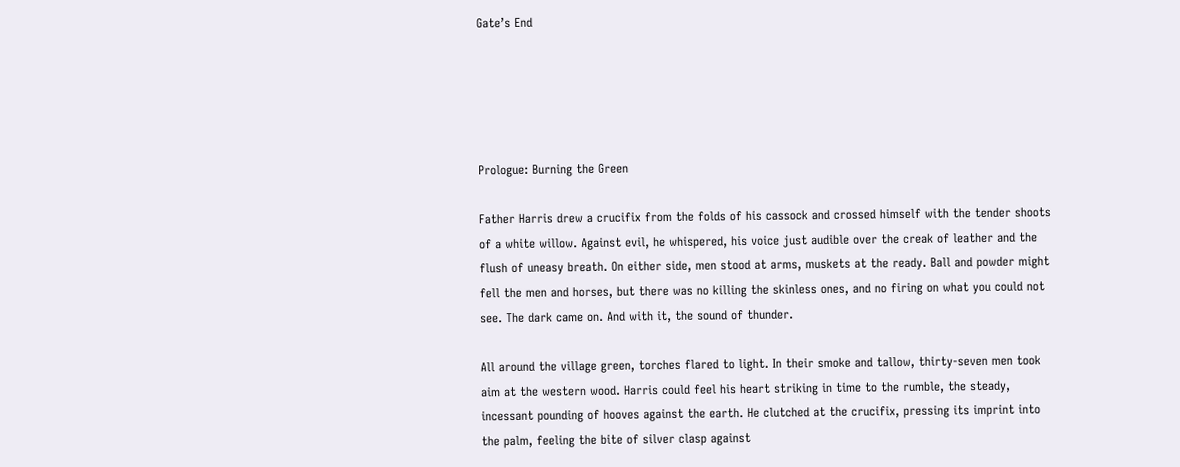Gate’s End





Prologue: Burning the Green

Father Harris drew a crucifix from the folds of his cassock and crossed himself with the tender shoots of a white willow. Against evil, he whispered, his voice just audible over the creak of leather and the flush of uneasy breath. On either side, men stood at arms, muskets at the ready. Ball and powder might fell the men and horses, but there was no killing the skinless ones, and no firing on what you could not see. The dark came on. And with it, the sound of thunder.

All around the village green, torches flared to light. In their smoke and tallow, thirty-seven men took aim at the western wood. Harris could feel his heart striking in time to the rumble, the steady, incessant pounding of hooves against the earth. He clutched at the crucifix, pressing its imprint into the palm, feeling the bite of silver clasp against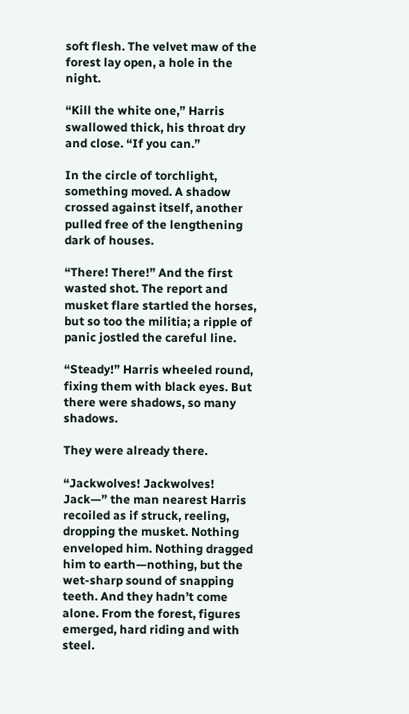soft flesh. The velvet maw of the forest lay open, a hole in the night.

“Kill the white one,” Harris swallowed thick, his throat dry and close. “If you can.”

In the circle of torchlight, something moved. A shadow crossed against itself, another pulled free of the lengthening dark of houses.

“There! There!” And the first wasted shot. The report and musket flare startled the horses, but so too the militia; a ripple of panic jostled the careful line.

“Steady!” Harris wheeled round, fixing them with black eyes. But there were shadows, so many shadows.

They were already there.

“Jackwolves! Jackwolves! Jack—” the man nearest Harris recoiled as if struck, reeling, dropping the musket. Nothing enveloped him. Nothing dragged him to earth—nothing, but the wet-sharp sound of snapping teeth. And they hadn’t come alone. From the forest, figures emerged, hard riding and with steel.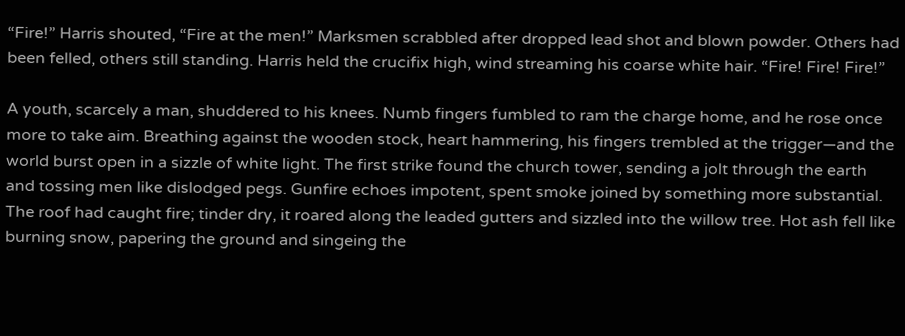“Fire!” Harris shouted, “Fire at the men!” Marksmen scrabbled after dropped lead shot and blown powder. Others had been felled, others still standing. Harris held the crucifix high, wind streaming his coarse white hair. “Fire! Fire! Fire!”

A youth, scarcely a man, shuddered to his knees. Numb fingers fumbled to ram the charge home, and he rose once more to take aim. Breathing against the wooden stock, heart hammering, his fingers trembled at the trigger—and the world burst open in a sizzle of white light. The first strike found the church tower, sending a jolt through the earth and tossing men like dislodged pegs. Gunfire echoes impotent, spent smoke joined by something more substantial. The roof had caught fire; tinder dry, it roared along the leaded gutters and sizzled into the willow tree. Hot ash fell like burning snow, papering the ground and singeing the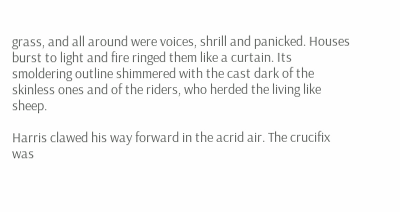grass, and all around were voices, shrill and panicked. Houses burst to light and fire ringed them like a curtain. Its smoldering outline shimmered with the cast dark of the skinless ones and of the riders, who herded the living like sheep.

Harris clawed his way forward in the acrid air. The crucifix was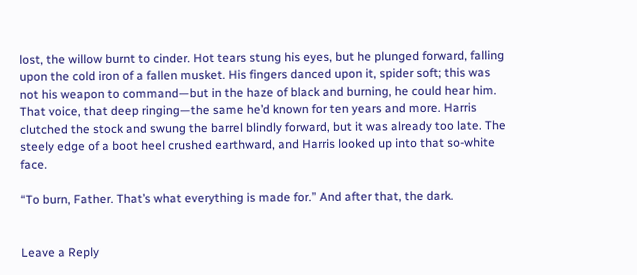lost, the willow burnt to cinder. Hot tears stung his eyes, but he plunged forward, falling upon the cold iron of a fallen musket. His fingers danced upon it, spider soft; this was not his weapon to command—but in the haze of black and burning, he could hear him. That voice, that deep ringing—the same he’d known for ten years and more. Harris clutched the stock and swung the barrel blindly forward, but it was already too late. The steely edge of a boot heel crushed earthward, and Harris looked up into that so-white face.

“To burn, Father. That’s what everything is made for.” And after that, the dark.


Leave a Reply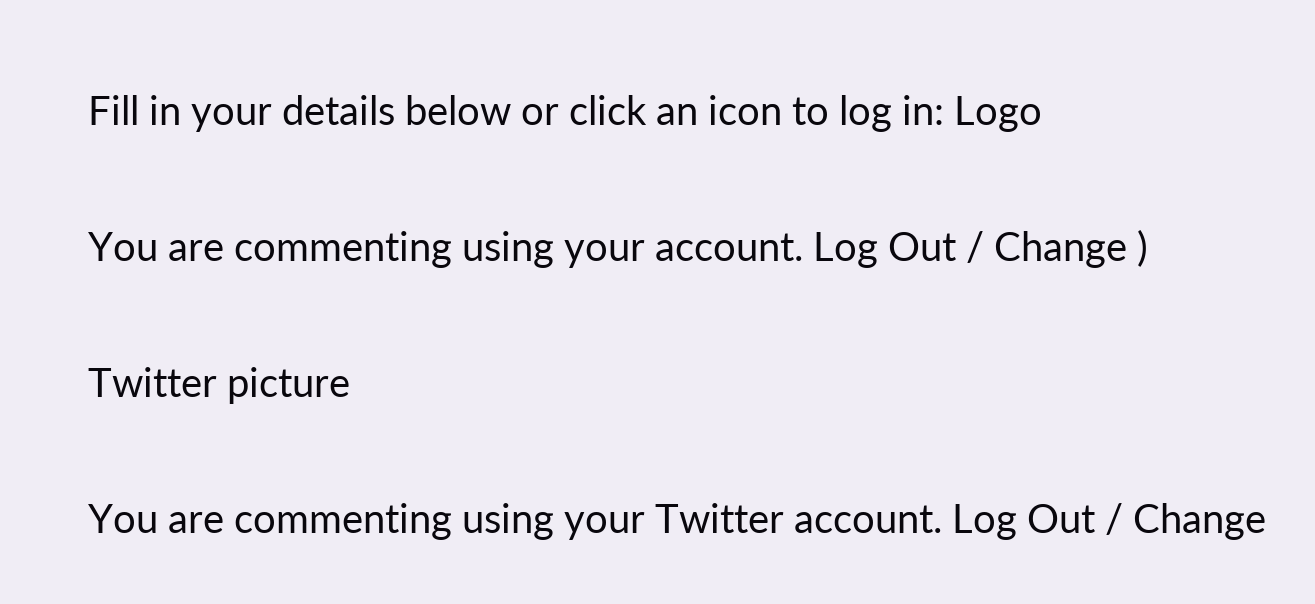Fill in your details below or click an icon to log in: Logo

You are commenting using your account. Log Out / Change )

Twitter picture

You are commenting using your Twitter account. Log Out / Change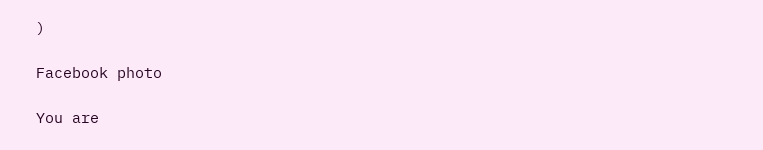)

Facebook photo

You are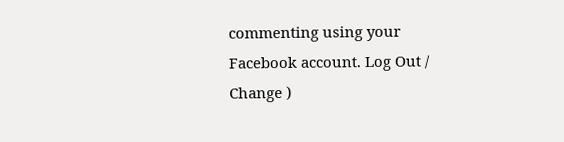commenting using your Facebook account. Log Out / Change )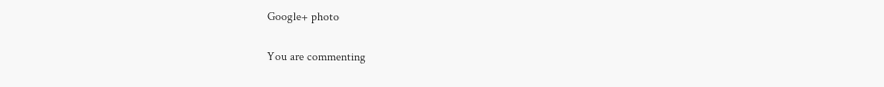Google+ photo

You are commenting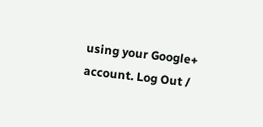using your Google+ account. Log Out /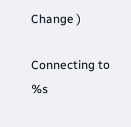Change )

Connecting to %s